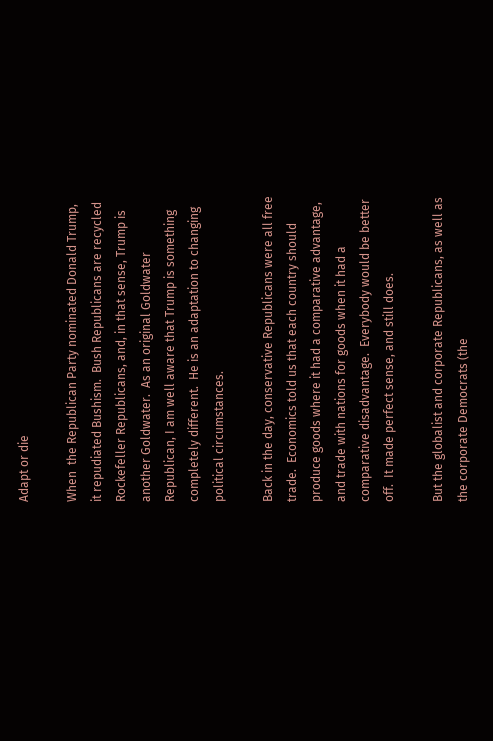Adapt or die

When  the Republican Party nominated Donald Trump, it repudiated Bushism.  Bush Republicans are recycled Rockefeller Republicans, and, in that sense, Trump is another Goldwater.  As an original Goldwater Republican, I am well aware that Trump is something completely different.  He is an adaptation to changing political circumstances.

Back in the day, conservative Republicans were all free trade.  Economics told us that each country should produce goods where it had a comparative advantage, and trade with nations for goods when it had a comparative disadvantage.  Everybody would be better off.  It made perfect sense, and still does.

But the globalist and corporate Republicans, as well as the corporate Democrats (the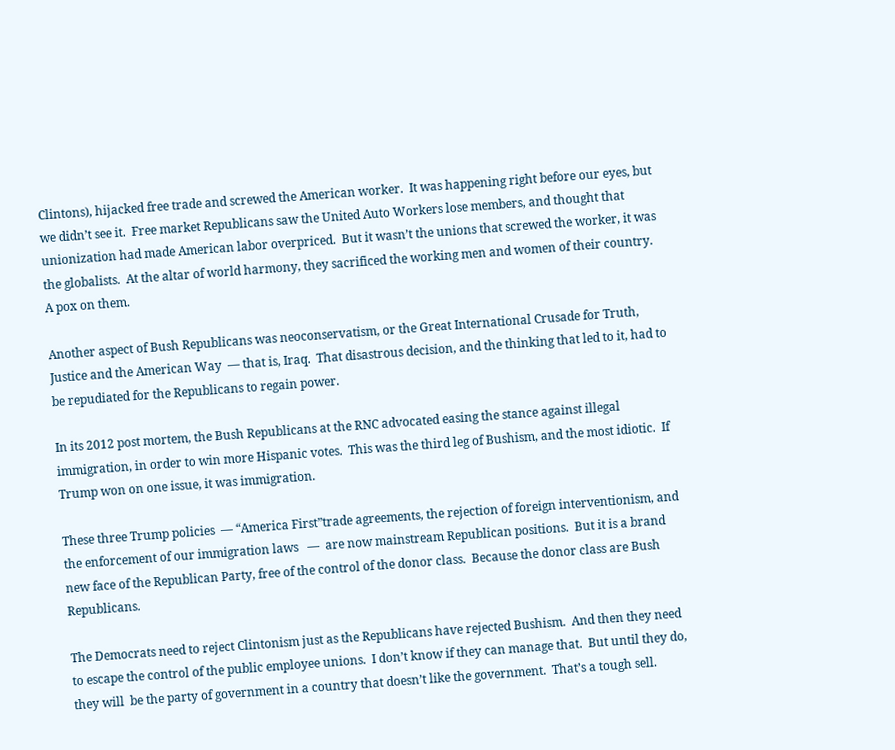Clintons), hijacked free trade and screwed the American worker.  It was happening right before our eyes, but we didn’t see it.  Free market Republicans saw the United Auto Workers lose members, and thought that unionization had made American labor overpriced.  But it wasn’t the unions that screwed the worker, it was the globalists.  At the altar of world harmony, they sacrificed the working men and women of their country.  A pox on them.

Another aspect of Bush Republicans was neoconservatism, or the Great International Crusade for Truth, Justice and the American Way  — that is, Iraq.  That disastrous decision, and the thinking that led to it, had to be repudiated for the Republicans to regain power.

In its 2012 post mortem, the Bush Republicans at the RNC advocated easing the stance against illegal immigration, in order to win more Hispanic votes.  This was the third leg of Bushism, and the most idiotic.  If Trump won on one issue, it was immigration.

These three Trump policies  — “America First”trade agreements, the rejection of foreign interventionism, and the enforcement of our immigration laws   —  are now mainstream Republican positions.  But it is a brand new face of the Republican Party, free of the control of the donor class.  Because the donor class are Bush Republicans.

The Democrats need to reject Clintonism just as the Republicans have rejected Bushism.  And then they need to escape the control of the public employee unions.  I don’t know if they can manage that.  But until they do, they will  be the party of government in a country that doesn’t like the government.  That’s a tough sell.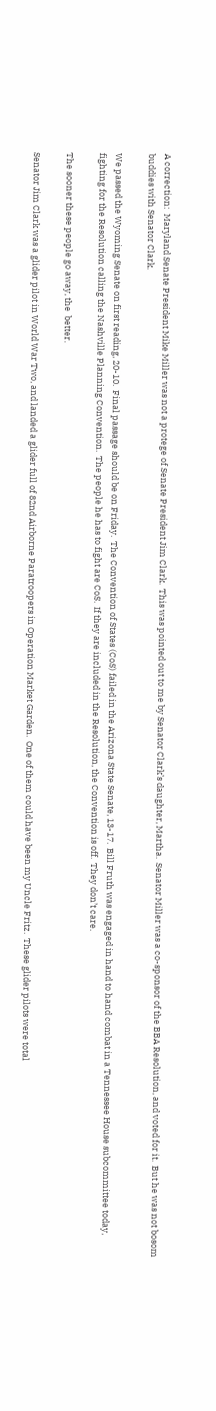A correction:  Maryland Senate President Mike Miller was not a protege of Senate President Jim Clark.  This was pointed out to me by Senator Clark’s daughter, Martha.  Senator Miller was a co-sponsor of the BBA Resolution, and voted for it.  But he was not bosom buddies with Senator Clark.

We passed the Wyoming Senate on first reading, 20-10.  Final passage should be on Friday.  The Convention of States (CoS) failed in the Arizona State Senate, 13-17.  Bill Fruth was engaged in hand to hand combat in a Tennessee House subcommittee today, fighting for the Resolution calling the Nashville Planning Convention.  The people he has to fight are CoS.  If they are included in the Resolution, the Convention is off.  They don’t care.

The sooner these people go away, the  better.

Senator Jim Clark was a glider pilot in World War Two, and landed a glider full of 82nd Airborne Paratroopers in Operation Market Garden.  One of them could have been my Uncle Fritz.  These glider pilots were total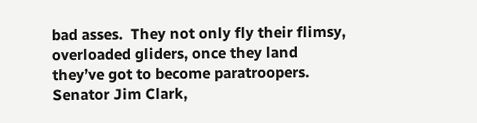bad asses.  They not only fly their flimsy, overloaded gliders, once they land they’ve got to become paratroopers.  Senator Jim Clark,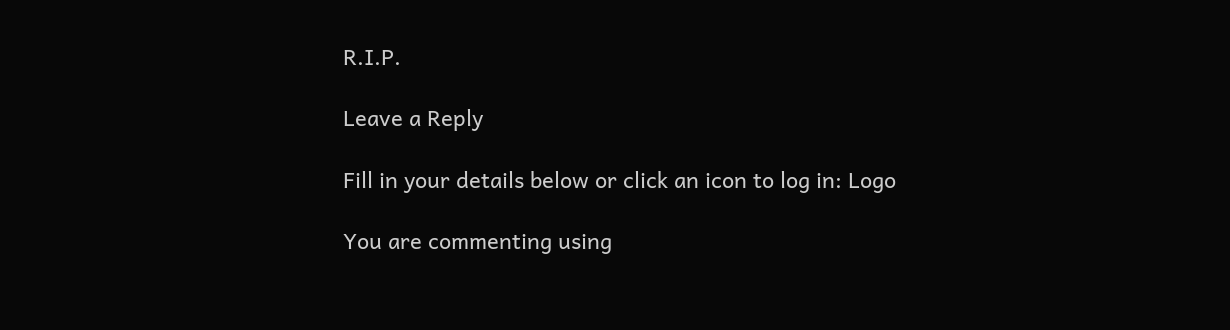R.I.P.

Leave a Reply

Fill in your details below or click an icon to log in: Logo

You are commenting using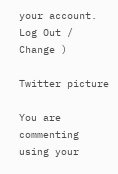your account. Log Out /  Change )

Twitter picture

You are commenting using your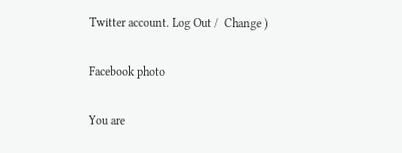Twitter account. Log Out /  Change )

Facebook photo

You are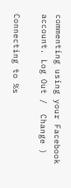commenting using your Facebook account. Log Out /  Change )

Connecting to %s